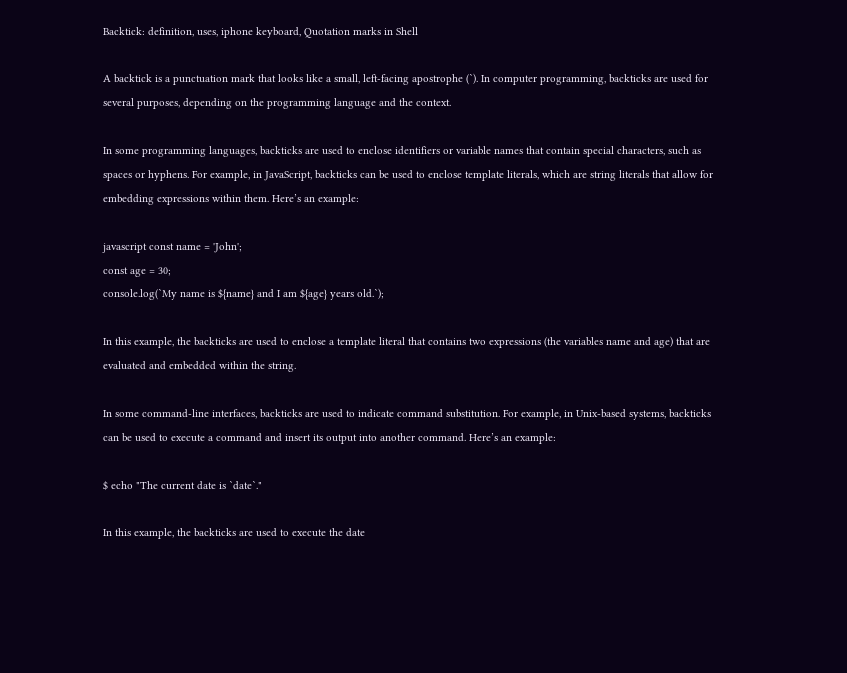Backtick: definition, uses, iphone keyboard, Quotation marks in Shell

A backtick is a punctuation mark that looks like a small, left-facing apostrophe (`). In computer programming, backticks are used for several purposes, depending on the programming language and the context.

In some programming languages, backticks are used to enclose identifiers or variable names that contain special characters, such as spaces or hyphens. For example, in JavaScript, backticks can be used to enclose template literals, which are string literals that allow for embedding expressions within them. Here’s an example:

javascript const name = 'John';
const age = 30;
console.log(`My name is ${name} and I am ${age} years old.`);

In this example, the backticks are used to enclose a template literal that contains two expressions (the variables name and age) that are evaluated and embedded within the string.

In some command-line interfaces, backticks are used to indicate command substitution. For example, in Unix-based systems, backticks can be used to execute a command and insert its output into another command. Here’s an example:

$ echo "The current date is `date`."

In this example, the backticks are used to execute the date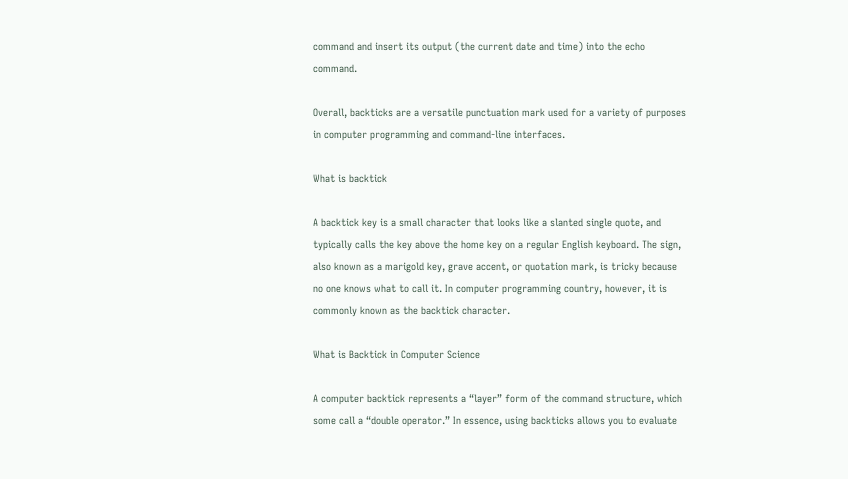command and insert its output (the current date and time) into the echo command.

Overall, backticks are a versatile punctuation mark used for a variety of purposes in computer programming and command-line interfaces.

What is backtick

A backtick key is a small character that looks like a slanted single quote, and typically calls the key above the home key on a regular English keyboard. The sign, also known as a marigold key, grave accent, or quotation mark, is tricky because no one knows what to call it. In computer programming country, however, it is commonly known as the backtick character.

What is Backtick in Computer Science

A computer backtick represents a “layer” form of the command structure, which some call a “double operator.” In essence, using backticks allows you to evaluate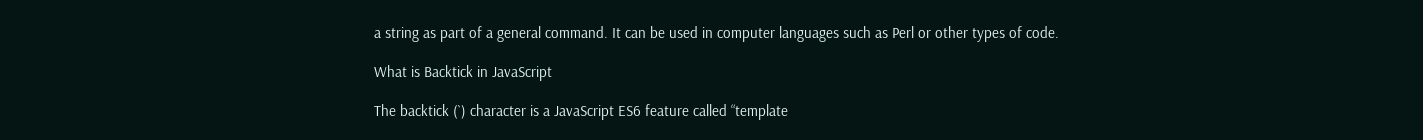a string as part of a general command. It can be used in computer languages such as Perl or other types of code.

What is Backtick in JavaScript

The backtick (`) character is a JavaScript ES6 feature called “template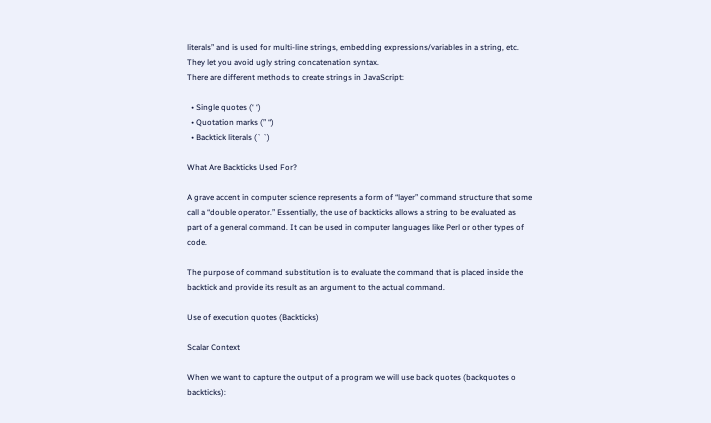literals” and is used for multi-line strings, embedding expressions/variables in a string, etc. They let you avoid ugly string concatenation syntax.
There are different methods to create strings in JavaScript:

  • Single quotes (‘ ‘)
  • Quotation marks (” “)
  • Backtick literals (` `)

What Are Backticks Used For?

A grave accent in computer science represents a form of “layer” command structure that some call a “double operator.” Essentially, the use of backticks allows a string to be evaluated as part of a general command. It can be used in computer languages like Perl or other types of code.

The purpose of command substitution is to evaluate the command that is placed inside the backtick and provide its result as an argument to the actual command.

Use of execution quotes (Backticks)

Scalar Context

When we want to capture the output of a program we will use back quotes (backquotes o backticks):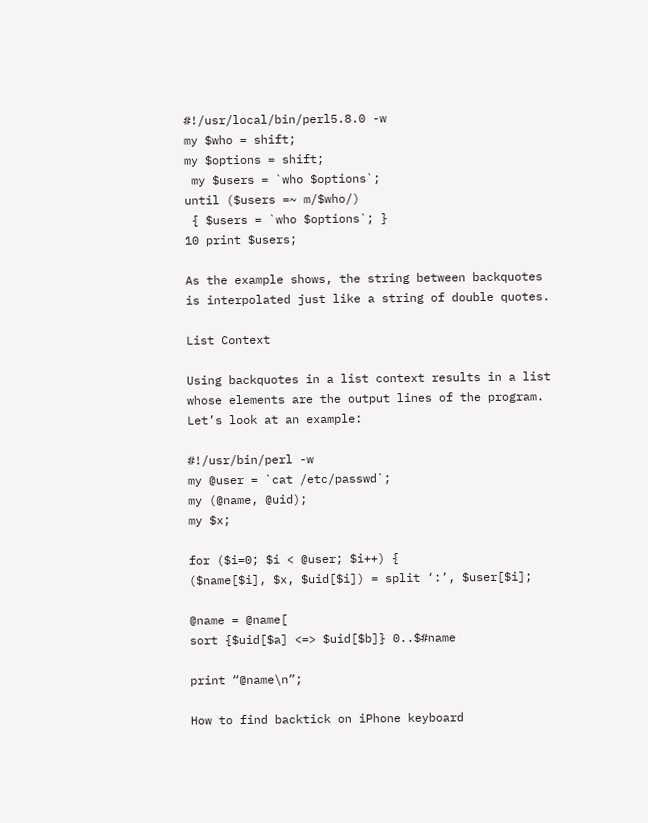#!/usr/local/bin/perl5.8.0 -w
my $who = shift;
my $options = shift;
 my $users = `who $options`;
until ($users =~ m/$who/)
 { $users = `who $options`; }
10 print $users;

As the example shows, the string between backquotes is interpolated just like a string of double quotes.

List Context

Using backquotes in a list context results in a list whose elements are the output lines of the program. Let’s look at an example:

#!/usr/bin/perl -w
my @user = `cat /etc/passwd`;
my (@name, @uid);
my $x;

for ($i=0; $i < @user; $i++) {
($name[$i], $x, $uid[$i]) = split ‘:’, $user[$i];

@name = @name[
sort {$uid[$a] <=> $uid[$b]} 0..$#name

print “@name\n”;

How to find backtick on iPhone keyboard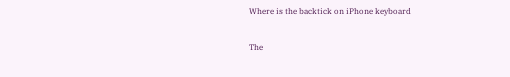Where is the backtick on iPhone keyboard

The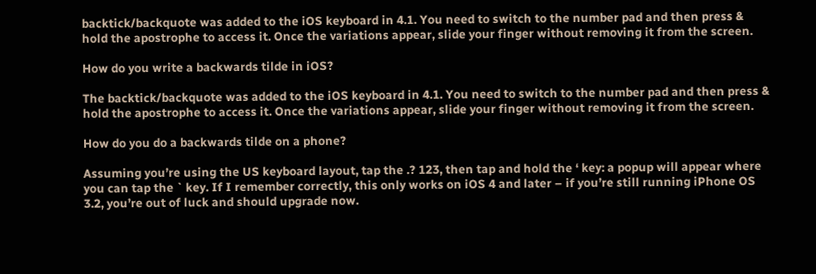backtick/backquote was added to the iOS keyboard in 4.1. You need to switch to the number pad and then press & hold the apostrophe to access it. Once the variations appear, slide your finger without removing it from the screen.

How do you write a backwards tilde in iOS?

The backtick/backquote was added to the iOS keyboard in 4.1. You need to switch to the number pad and then press & hold the apostrophe to access it. Once the variations appear, slide your finger without removing it from the screen.

How do you do a backwards tilde on a phone?

Assuming you’re using the US keyboard layout, tap the .? 123, then tap and hold the ‘ key: a popup will appear where you can tap the ` key. If I remember correctly, this only works on iOS 4 and later – if you’re still running iPhone OS 3.2, you’re out of luck and should upgrade now.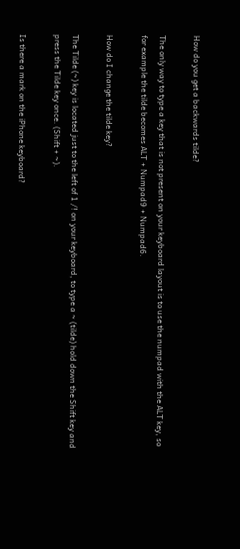How do you get a backwards tilde?

The only way to type a key that is not present on your keyboard layout is to use the numpad with the ALT key, so for example the tilde becomes ALT + Numpad9 + Numpad6.

How do I change the tilde key?

The Tilde (~) key is located just to the left of 1 /! on your keyboard, to type a ~ (tilde) hold down the Shift key and press the Tilde key once. (Shift + ~).

Is there a mark on the iPhone keyboard?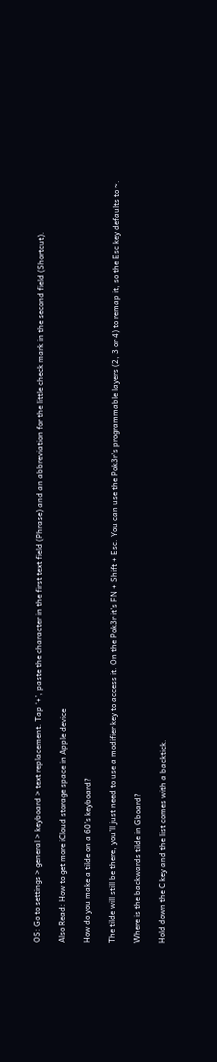OS: Go to settings > general > keyboard > text replacement. Tap ‘+’, paste the character in the first text field (Phrase) and an abbreviation for the little check mark in the second field (Shortcut).

Also Read: How to get more iCloud storage space in Apple device

How do you make a tilde on a 60’s keyboard?

The tilde will still be there, you’ll just need to use a modifier key to access it. On the Pok3r it’s FN + Shift + Esc. You can use the Pok3r’s programmable layers (2, 3 or 4) to remap it, so the Esc key defaults to ~.

Where is the backwards tilde in Gboard?

Hold down the C key and the list comes with a backtick.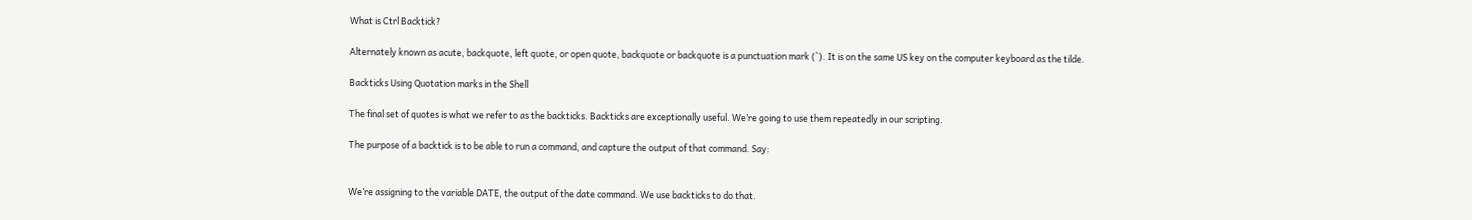What is Ctrl Backtick?

Alternately known as acute, backquote, left quote, or open quote, backquote or backquote is a punctuation mark (`). It is on the same US key on the computer keyboard as the tilde.

Backticks Using Quotation marks in the Shell

The final set of quotes is what we refer to as the backticks. Backticks are exceptionally useful. We’re going to use them repeatedly in our scripting.

The purpose of a backtick is to be able to run a command, and capture the output of that command. Say:


We’re assigning to the variable DATE, the output of the date command. We use backticks to do that.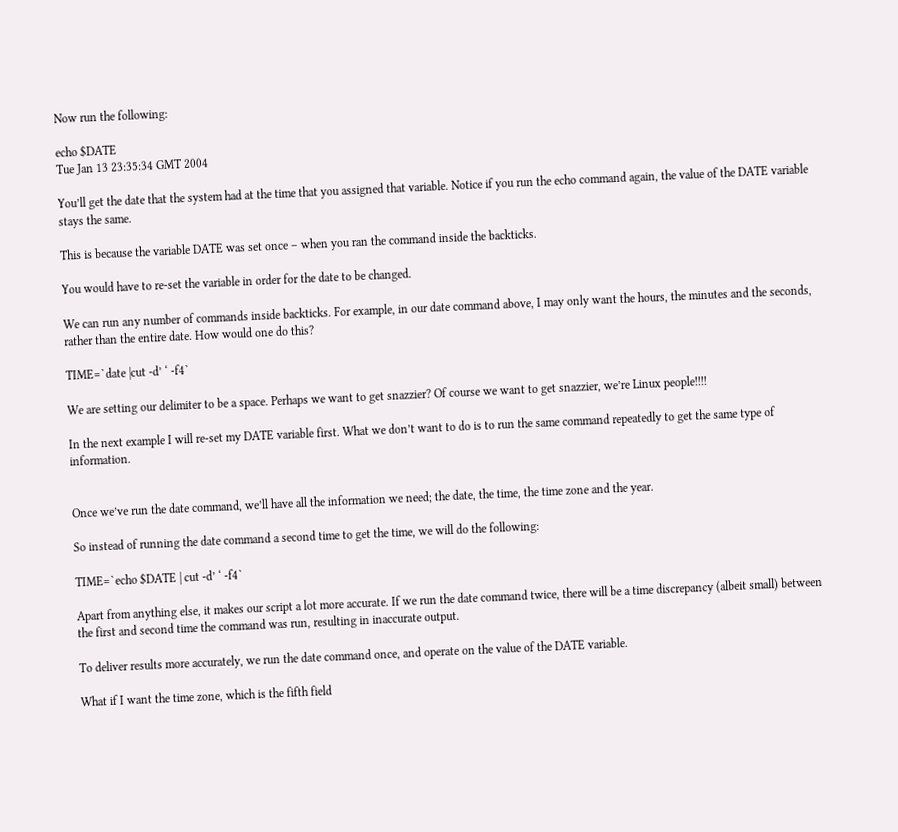Now run the following:

echo $DATE
Tue Jan 13 23:35:34 GMT 2004

You’ll get the date that the system had at the time that you assigned that variable. Notice if you run the echo command again, the value of the DATE variable stays the same.

This is because the variable DATE was set once – when you ran the command inside the backticks.

You would have to re-set the variable in order for the date to be changed.

We can run any number of commands inside backticks. For example, in our date command above, I may only want the hours, the minutes and the seconds, rather than the entire date. How would one do this?

TIME=`date |cut -d’ ‘ -f4`

We are setting our delimiter to be a space. Perhaps we want to get snazzier? Of course we want to get snazzier, we’re Linux people!!!!

In the next example I will re-set my DATE variable first. What we don’t want to do is to run the same command repeatedly to get the same type of information.


Once we’ve run the date command, we’ll have all the information we need; the date, the time, the time zone and the year.

So instead of running the date command a second time to get the time, we will do the following:

TIME=`echo $DATE | cut -d’ ‘ -f4`

Apart from anything else, it makes our script a lot more accurate. If we run the date command twice, there will be a time discrepancy (albeit small) between the first and second time the command was run, resulting in inaccurate output.

To deliver results more accurately, we run the date command once, and operate on the value of the DATE variable.

What if I want the time zone, which is the fifth field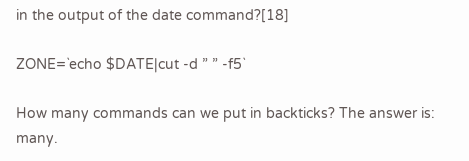in the output of the date command?[18]

ZONE=`echo $DATE|cut -d ” ” -f5`

How many commands can we put in backticks? The answer is: many.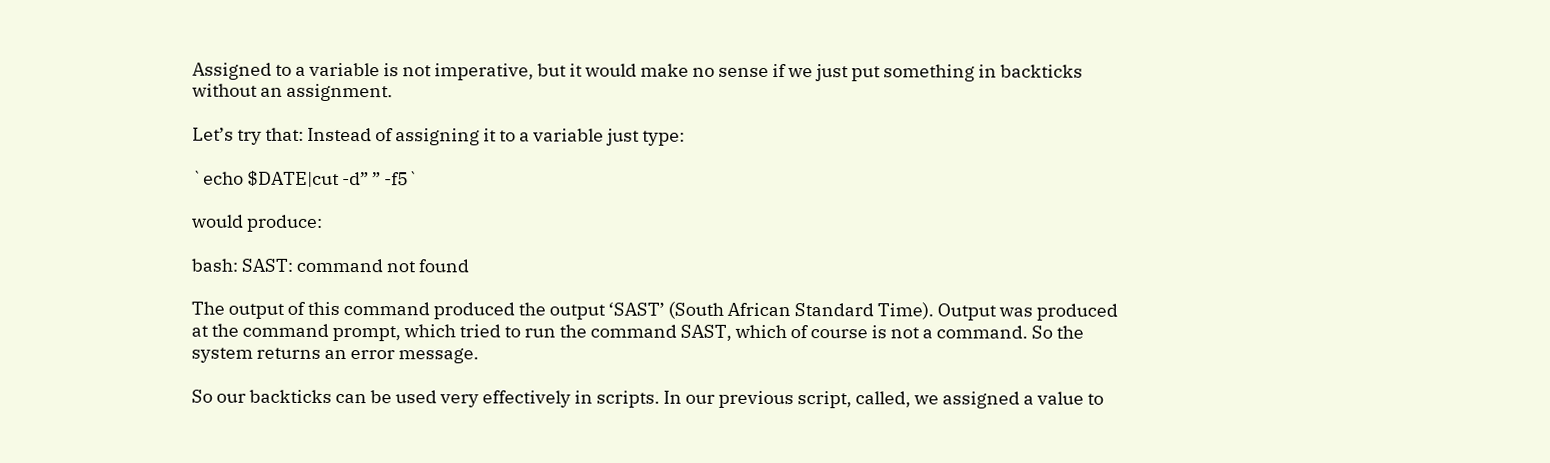Assigned to a variable is not imperative, but it would make no sense if we just put something in backticks without an assignment.

Let’s try that: Instead of assigning it to a variable just type:

`echo $DATE|cut -d” ” -f5`

would produce:

bash: SAST: command not found

The output of this command produced the output ‘SAST’ (South African Standard Time). Output was produced at the command prompt, which tried to run the command SAST, which of course is not a command. So the system returns an error message.

So our backticks can be used very effectively in scripts. In our previous script, called, we assigned a value to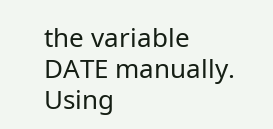the variable DATE manually. Using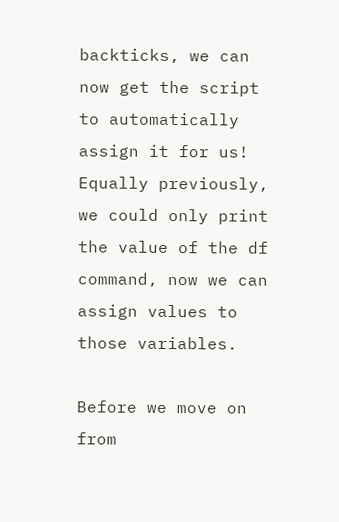backticks, we can now get the script to automatically assign it for us! Equally previously, we could only print the value of the df command, now we can assign values to those variables.

Before we move on from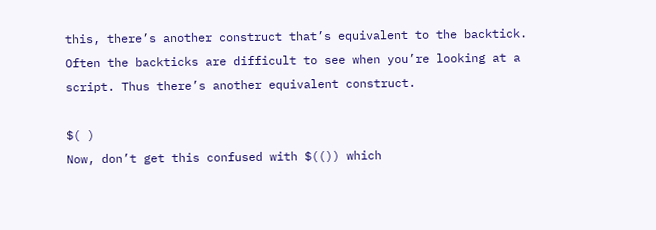this, there’s another construct that’s equivalent to the backtick. Often the backticks are difficult to see when you’re looking at a script. Thus there’s another equivalent construct.

$( )
Now, don’t get this confused with $(()) which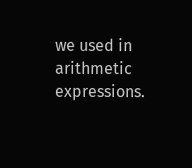we used in arithmetic expressions.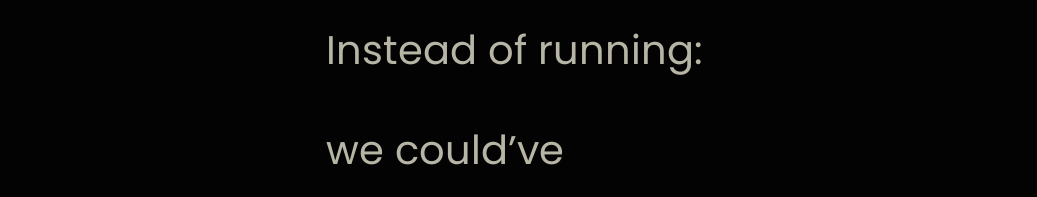Instead of running:

we could’ve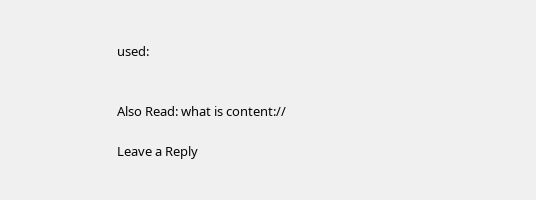used:


Also Read: what is content://

Leave a Reply